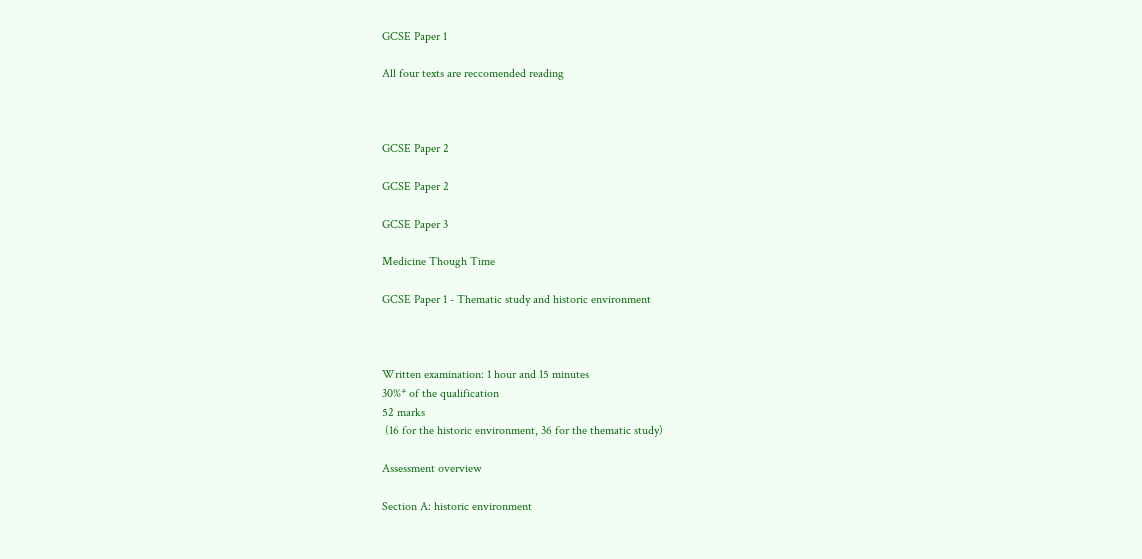GCSE Paper 1

All four texts are reccomended reading



GCSE Paper 2

GCSE Paper 2

GCSE Paper 3

Medicine Though Time

GCSE Paper 1 - Thematic study and historic environment



Written examination: 1 hour and 15 minutes
30%* of the qualification
52 marks
 (16 for the historic environment, 36 for the thematic study)

Assessment overview

Section A: historic environment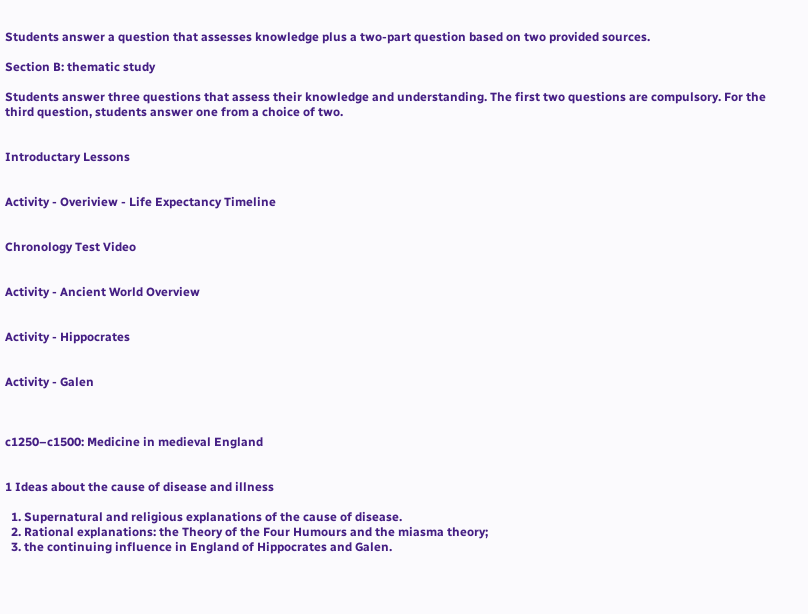Students answer a question that assesses knowledge plus a two-part question based on two provided sources.

Section B: thematic study

Students answer three questions that assess their knowledge and understanding. The first two questions are compulsory. For the third question, students answer one from a choice of two.


Introductary Lessons


Activity - Overiview - Life Expectancy Timeline


Chronology Test Video


Activity - Ancient World Overview


Activity - Hippocrates


Activity - Galen



c1250–c1500: Medicine in medieval England


1 Ideas about the cause of disease and illness

  1. Supernatural and religious explanations of the cause of disease.
  2. Rational explanations: the Theory of the Four Humours and the miasma theory;
  3. the continuing influence in England of Hippocrates and Galen.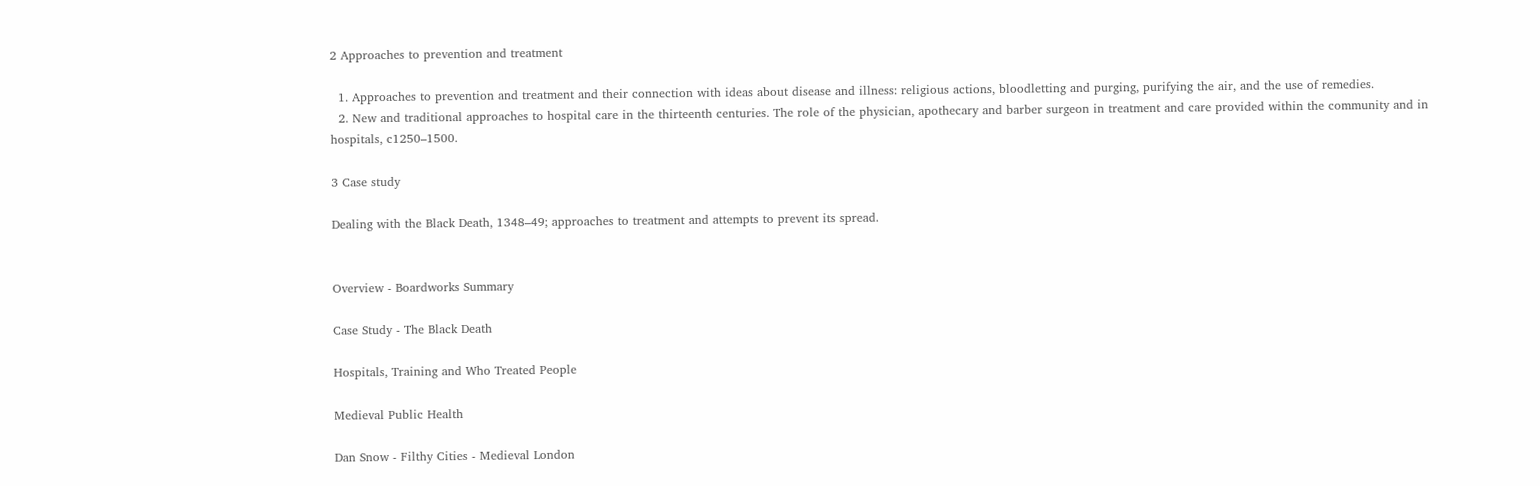2 Approaches to prevention and treatment

  1. Approaches to prevention and treatment and their connection with ideas about disease and illness: religious actions, bloodletting and purging, purifying the air, and the use of remedies.
  2. New and traditional approaches to hospital care in the thirteenth centuries. The role of the physician, apothecary and barber surgeon in treatment and care provided within the community and in hospitals, c1250–1500.

3 Case study

Dealing with the Black Death, 1348–49; approaches to treatment and attempts to prevent its spread.


Overview - Boardworks Summary

Case Study - The Black Death

Hospitals, Training and Who Treated People

Medieval Public Health

Dan Snow - Filthy Cities - Medieval London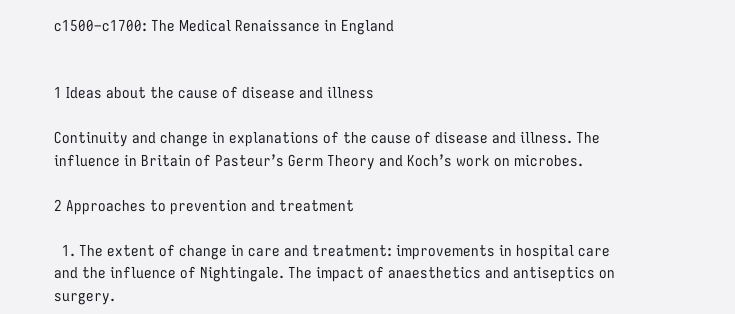c1500–c1700: The Medical Renaissance in England


1 Ideas about the cause of disease and illness

Continuity and change in explanations of the cause of disease and illness. The influence in Britain of Pasteur’s Germ Theory and Koch’s work on microbes.

2 Approaches to prevention and treatment

  1. The extent of change in care and treatment: improvements in hospital care and the influence of Nightingale. The impact of anaesthetics and antiseptics on surgery.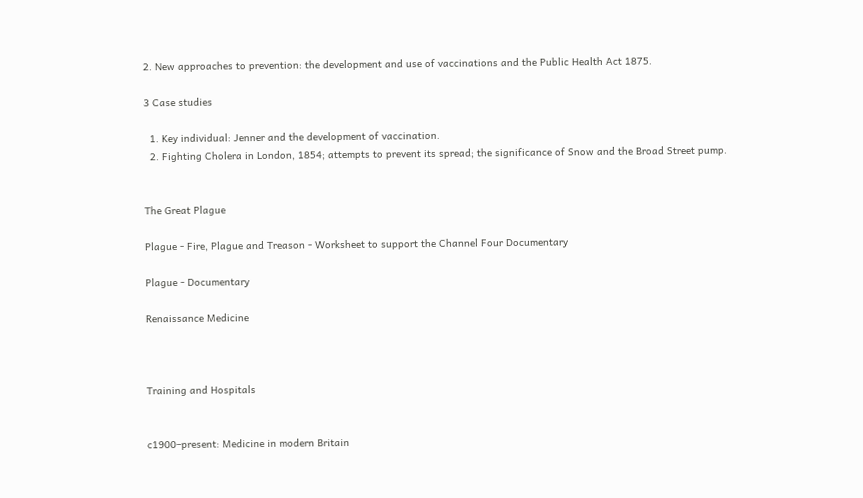2. New approaches to prevention: the development and use of vaccinations and the Public Health Act 1875.

3 Case studies

  1. Key individual: Jenner and the development of vaccination.
  2. Fighting Cholera in London, 1854; attempts to prevent its spread; the significance of Snow and the Broad Street pump.


The Great Plague

Plague - Fire, Plague and Treason - Worksheet to support the Channel Four Documentary

Plague - Documentary

Renaissance Medicine



Training and Hospitals


c1900–present: Medicine in modern Britain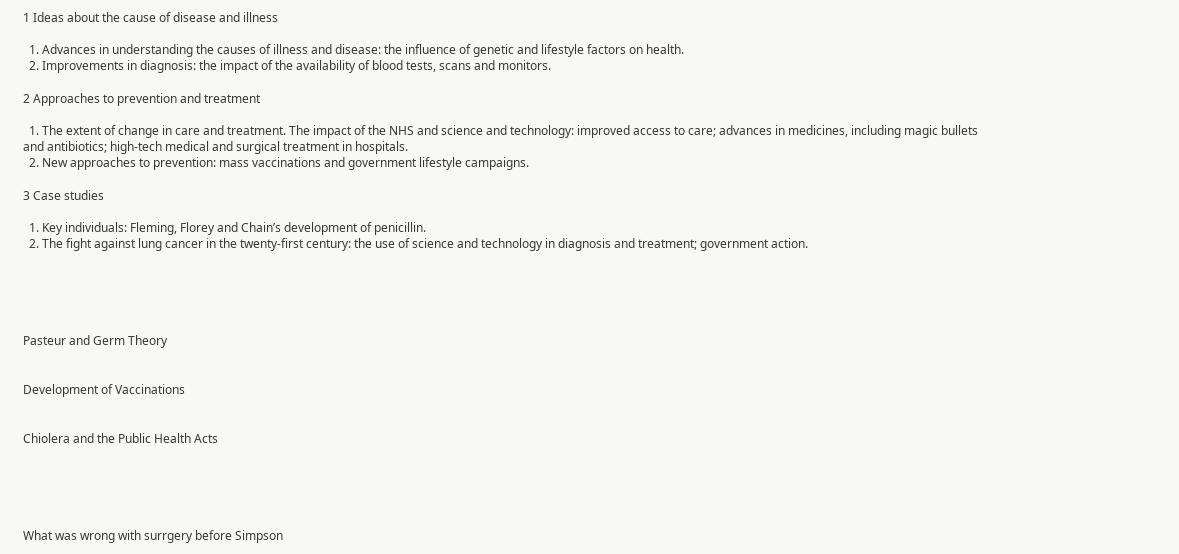1 Ideas about the cause of disease and illness

  1. Advances in understanding the causes of illness and disease: the influence of genetic and lifestyle factors on health.
  2. Improvements in diagnosis: the impact of the availability of blood tests, scans and monitors.

2 Approaches to prevention and treatment

  1. The extent of change in care and treatment. The impact of the NHS and science and technology: improved access to care; advances in medicines, including magic bullets and antibiotics; high-tech medical and surgical treatment in hospitals.
  2. New approaches to prevention: mass vaccinations and government lifestyle campaigns.

3 Case studies

  1. Key individuals: Fleming, Florey and Chain’s development of penicillin.
  2. The fight against lung cancer in the twenty-first century: the use of science and technology in diagnosis and treatment; government action.





Pasteur and Germ Theory


Development of Vaccinations


Chiolera and the Public Health Acts





What was wrong with surrgery before Simpson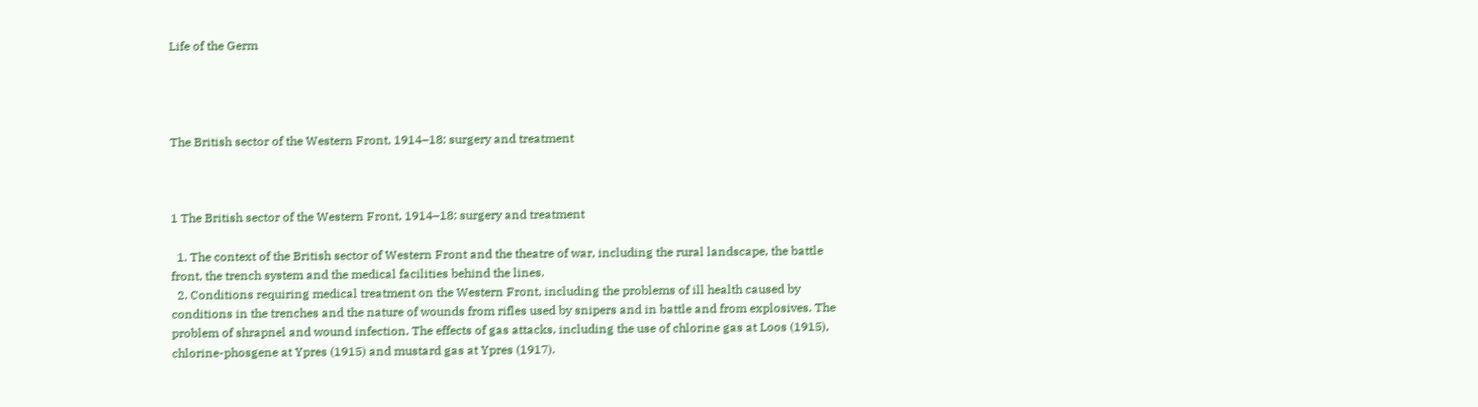Life of the Germ




The British sector of the Western Front, 1914–18: surgery and treatment



1 The British sector of the Western Front, 1914–18: surgery and treatment

  1. The context of the British sector of Western Front and the theatre of war, including the rural landscape, the battle front, the trench system and the medical facilities behind the lines.
  2. Conditions requiring medical treatment on the Western Front, including the problems of ill health caused by conditions in the trenches and the nature of wounds from rifles used by snipers and in battle and from explosives. The problem of shrapnel and wound infection. The effects of gas attacks, including the use of chlorine gas at Loos (1915), chlorine-phosgene at Ypres (1915) and mustard gas at Ypres (1917).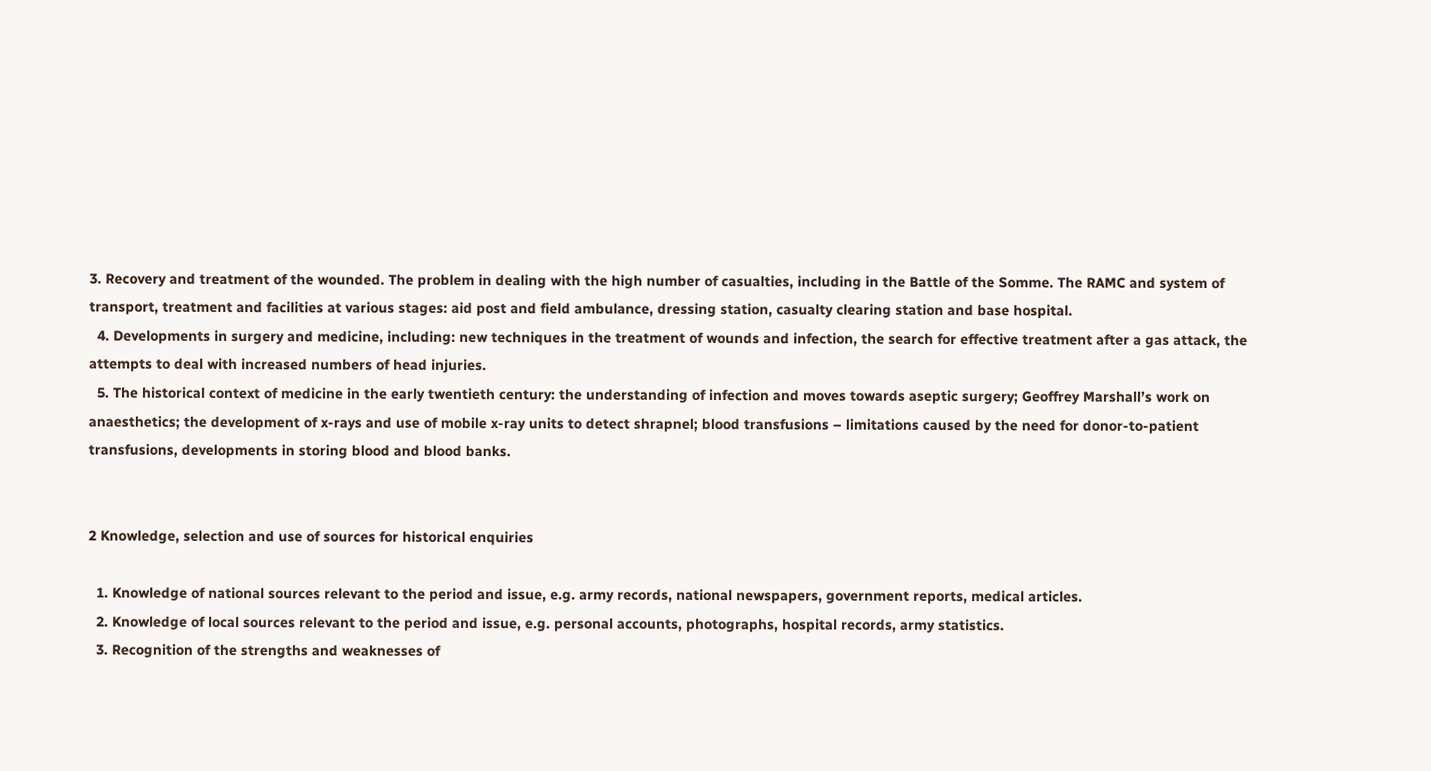3. Recovery and treatment of the wounded. The problem in dealing with the high number of casualties, including in the Battle of the Somme. The RAMC and system of transport, treatment and facilities at various stages: aid post and field ambulance, dressing station, casualty clearing station and base hospital.
  4. Developments in surgery and medicine, including: new techniques in the treatment of wounds and infection, the search for effective treatment after a gas attack, the attempts to deal with increased numbers of head injuries.
  5. The historical context of medicine in the early twentieth century: the understanding of infection and moves towards aseptic surgery; Geoffrey Marshall’s work on anaesthetics; the development of x-rays and use of mobile x-ray units to detect shrapnel; blood transfusions – limitations caused by the need for donor-to-patient transfusions, developments in storing blood and blood banks.


2 Knowledge, selection and use of sources for historical enquiries

  1. Knowledge of national sources relevant to the period and issue, e.g. army records, national newspapers, government reports, medical articles.
  2. Knowledge of local sources relevant to the period and issue, e.g. personal accounts, photographs, hospital records, army statistics.
  3. Recognition of the strengths and weaknesses of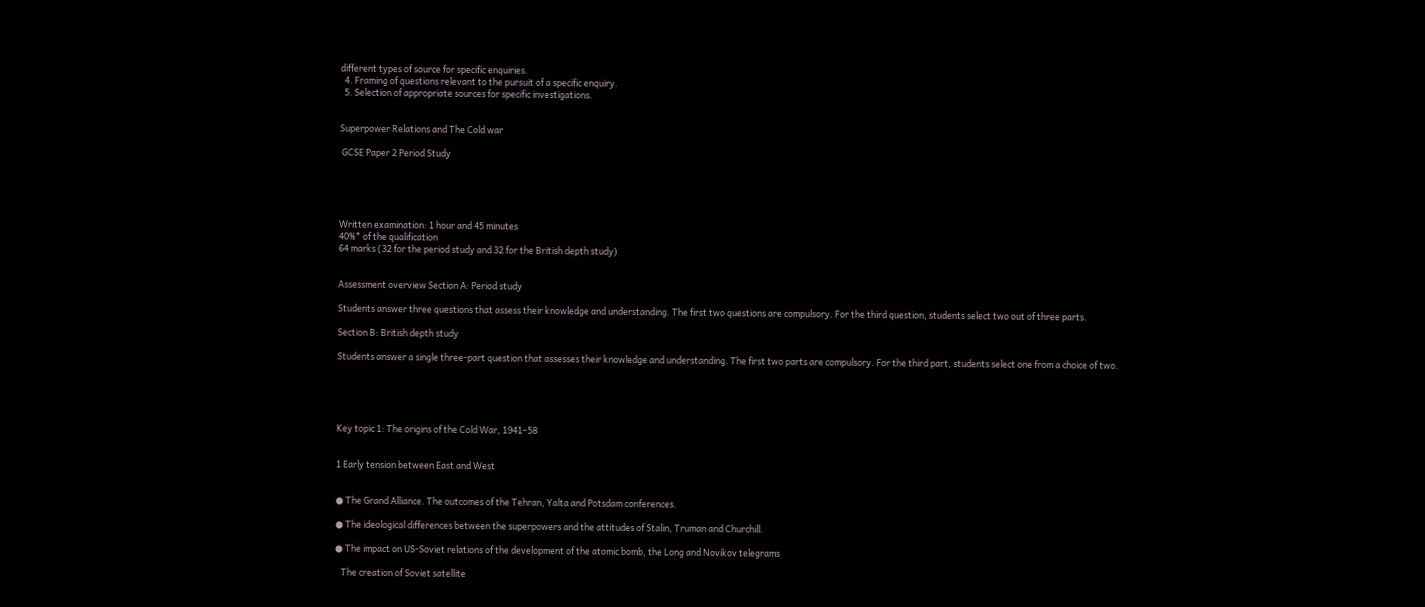different types of source for specific enquiries.
  4. Framing of questions relevant to the pursuit of a specific enquiry.
  5. Selection of appropriate sources for specific investigations.


Superpower Relations and The Cold war

 GCSE Paper 2 Period Study





Written examination: 1 hour and 45 minutes
40%* of the qualification
64 marks (32 for the period study and 32 for the British depth study)


Assessment overview Section A: Period study

Students answer three questions that assess their knowledge and understanding. The first two questions are compulsory. For the third question, students select two out of three parts.

Section B: British depth study

Students answer a single three-part question that assesses their knowledge and understanding. The first two parts are compulsory. For the third part, students select one from a choice of two.





Key topic 1: The origins of the Cold War, 1941–58


1 Early tension between East and West


● The Grand Alliance. The outcomes of the Tehran, Yalta and Potsdam conferences.

● The ideological differences between the superpowers and the attitudes of Stalin, Truman and Churchill.

● The impact on US-Soviet relations of the development of the atomic bomb, the Long and Novikov telegrams

   The creation of Soviet satellite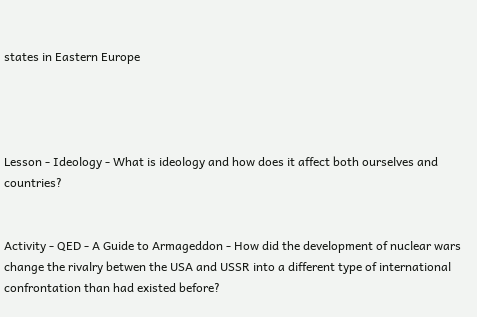states in Eastern Europe




Lesson - Ideology - What is ideology and how does it affect both ourselves and countries?


Activity - QED - A Guide to Armageddon - How did the development of nuclear wars change the rivalry betwen the USA and USSR into a different type of international confrontation than had existed before?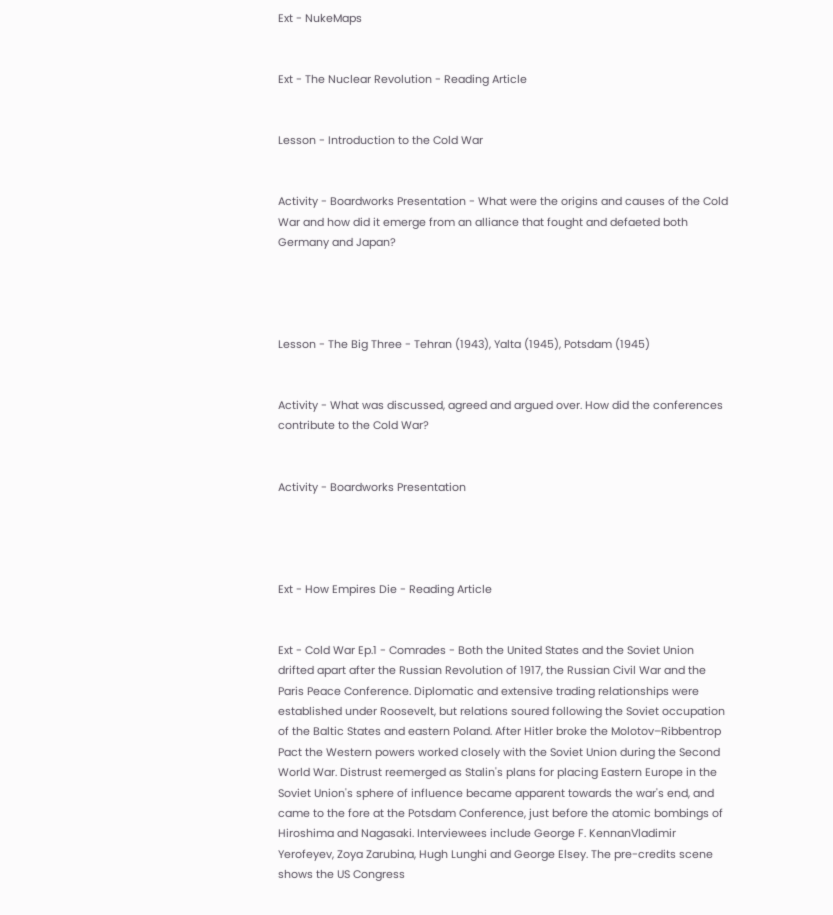Ext - NukeMaps


Ext - The Nuclear Revolution - Reading Article


Lesson - Introduction to the Cold War


Activity - Boardworks Presentation - What were the origins and causes of the Cold War and how did it emerge from an alliance that fought and defaeted both Germany and Japan?




Lesson - The Big Three - Tehran (1943), Yalta (1945), Potsdam (1945)


Activity - What was discussed, agreed and argued over. How did the conferences contribute to the Cold War?


Activity - Boardworks Presentation




Ext - How Empires Die - Reading Article


Ext - Cold War Ep.1 - Comrades - Both the United States and the Soviet Union drifted apart after the Russian Revolution of 1917, the Russian Civil War and the Paris Peace Conference. Diplomatic and extensive trading relationships were established under Roosevelt, but relations soured following the Soviet occupation of the Baltic States and eastern Poland. After Hitler broke the Molotov–Ribbentrop Pact the Western powers worked closely with the Soviet Union during the Second World War. Distrust reemerged as Stalin's plans for placing Eastern Europe in the Soviet Union's sphere of influence became apparent towards the war's end, and came to the fore at the Potsdam Conference, just before the atomic bombings of Hiroshima and Nagasaki. Interviewees include George F. KennanVladimir Yerofeyev, Zoya Zarubina, Hugh Lunghi and George Elsey. The pre-credits scene shows the US Congress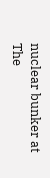nuclear bunker at The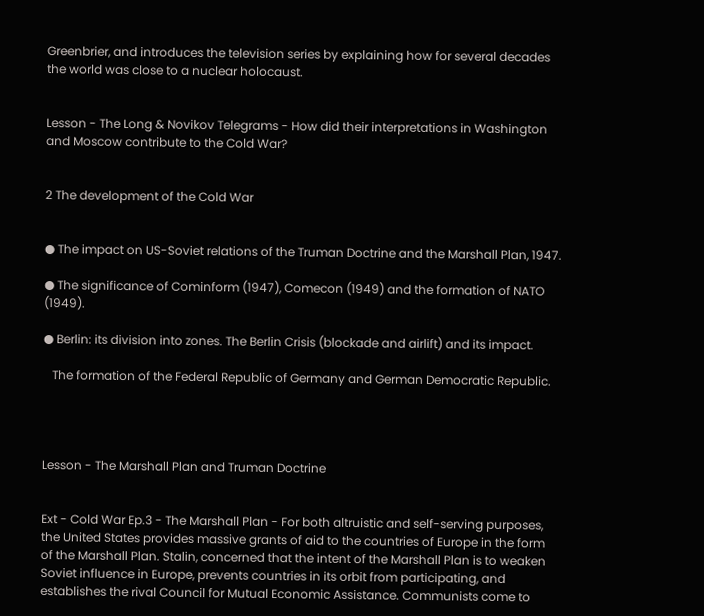Greenbrier, and introduces the television series by explaining how for several decades the world was close to a nuclear holocaust.


Lesson - The Long & Novikov Telegrams - How did their interpretations in Washington and Moscow contribute to the Cold War?


2 The development of the Cold War


● The impact on US-Soviet relations of the Truman Doctrine and the Marshall Plan, 1947.

● The significance of Cominform (1947), Comecon (1949) and the formation of NATO (1949).

● Berlin: its division into zones. The Berlin Crisis (blockade and airlift) and its impact.

   The formation of the Federal Republic of Germany and German Democratic Republic.




Lesson - The Marshall Plan and Truman Doctrine


Ext - Cold War Ep.3 - The Marshall Plan - For both altruistic and self-serving purposes, the United States provides massive grants of aid to the countries of Europe in the form of the Marshall Plan. Stalin, concerned that the intent of the Marshall Plan is to weaken Soviet influence in Europe, prevents countries in its orbit from participating, and establishes the rival Council for Mutual Economic Assistance. Communists come to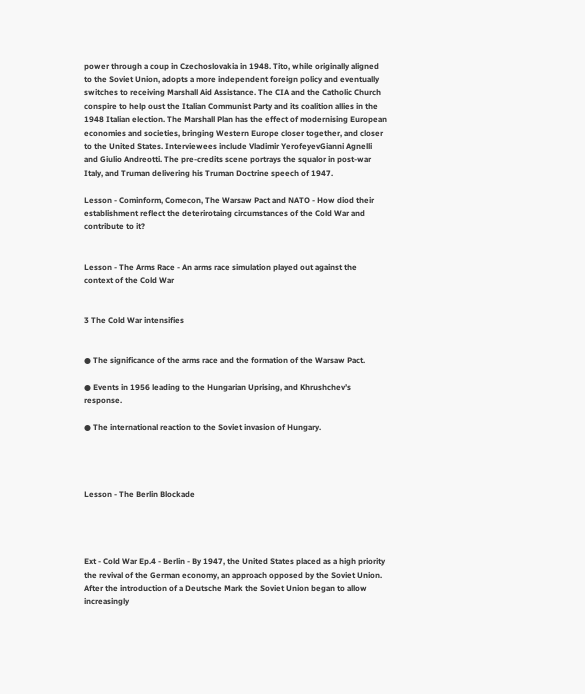power through a coup in Czechoslovakia in 1948. Tito, while originally aligned to the Soviet Union, adopts a more independent foreign policy and eventually switches to receiving Marshall Aid Assistance. The CIA and the Catholic Church conspire to help oust the Italian Communist Party and its coalition allies in the 1948 Italian election. The Marshall Plan has the effect of modernising European economies and societies, bringing Western Europe closer together, and closer to the United States. Interviewees include Vladimir YerofeyevGianni Agnelli and Giulio Andreotti. The pre-credits scene portrays the squalor in post-war Italy, and Truman delivering his Truman Doctrine speech of 1947.

Lesson - Cominform, Comecon, The Warsaw Pact and NATO - How diod their establishment reflect the deterirotaing circumstances of the Cold War and contribute to it?


Lesson - The Arms Race - An arms race simulation played out against the context of the Cold War


3 The Cold War intensifies


● The significance of the arms race and the formation of the Warsaw Pact.

● Events in 1956 leading to the Hungarian Uprising, and Khrushchev’s response.

● The international reaction to the Soviet invasion of Hungary.




Lesson - The Berlin Blockade




Ext - Cold War Ep.4 - Berlin - By 1947, the United States placed as a high priority the revival of the German economy, an approach opposed by the Soviet Union. After the introduction of a Deutsche Mark the Soviet Union began to allow increasingly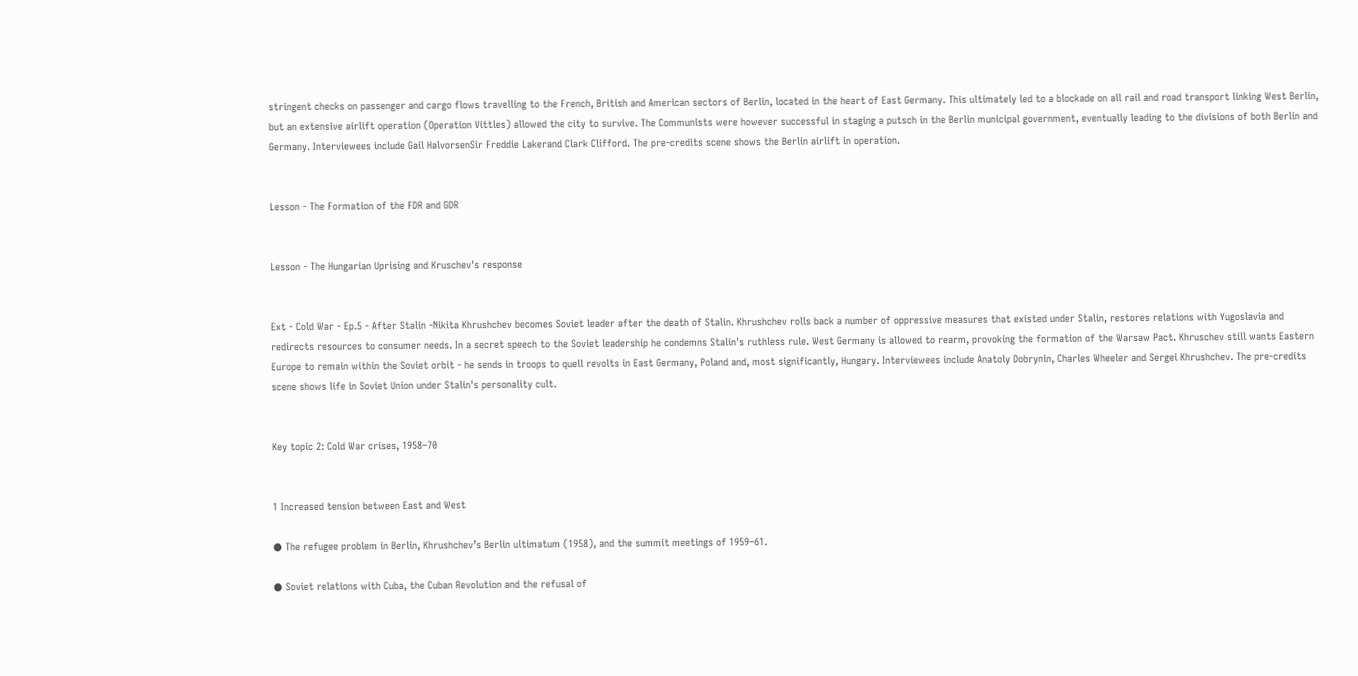stringent checks on passenger and cargo flows travelling to the French, British and American sectors of Berlin, located in the heart of East Germany. This ultimately led to a blockade on all rail and road transport linking West Berlin, but an extensive airlift operation (Operation Vittles) allowed the city to survive. The Communists were however successful in staging a putsch in the Berlin municipal government, eventually leading to the divisions of both Berlin and Germany. Interviewees include Gail HalvorsenSir Freddie Lakerand Clark Clifford. The pre-credits scene shows the Berlin airlift in operation.


Lesson - The Formation of the FDR and GDR


Lesson - The Hungarian Uprising and Kruschev's response


Ext - Cold War - Ep.5 - After Stalin -Nikita Khrushchev becomes Soviet leader after the death of Stalin. Khrushchev rolls back a number of oppressive measures that existed under Stalin, restores relations with Yugoslavia and redirects resources to consumer needs. In a secret speech to the Soviet leadership he condemns Stalin's ruthless rule. West Germany is allowed to rearm, provoking the formation of the Warsaw Pact. Khruschev still wants Eastern Europe to remain within the Soviet orbit - he sends in troops to quell revolts in East Germany, Poland and, most significantly, Hungary. Interviewees include Anatoly Dobrynin, Charles Wheeler and Sergei Khrushchev. The pre-credits scene shows life in Soviet Union under Stalin's personality cult.


Key topic 2: Cold War crises, 1958–70


1 Increased tension between East and West

● The refugee problem in Berlin, Khrushchev’s Berlin ultimatum (1958), and the summit meetings of 1959–61.

● Soviet relations with Cuba, the Cuban Revolution and the refusal of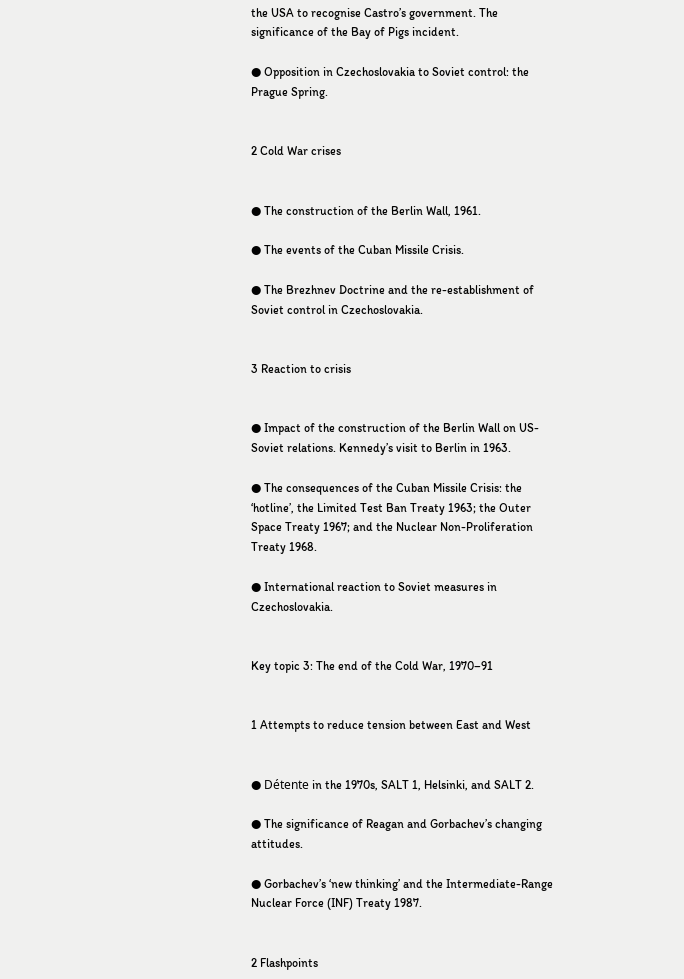the USA to recognise Castro’s government. The significance of the Bay of Pigs incident.

● Opposition in Czechoslovakia to Soviet control: the Prague Spring.


2 Cold War crises


● The construction of the Berlin Wall, 1961.

● The events of the Cuban Missile Crisis.

● The Brezhnev Doctrine and the re-establishment of Soviet control in Czechoslovakia.


3 Reaction to crisis


● Impact of the construction of the Berlin Wall on US-Soviet relations. Kennedy’s visit to Berlin in 1963.

● The consequences of the Cuban Missile Crisis: the ‘hotline’, the Limited Test Ban Treaty 1963; the Outer Space Treaty 1967; and the Nuclear Non-Proliferation Treaty 1968.

● International reaction to Soviet measures in Czechoslovakia.


Key topic 3: The end of the Cold War, 1970–91


1 Attempts to reduce tension between East and West


● Détente in the 1970s, SALT 1, Helsinki, and SALT 2.

● The significance of Reagan and Gorbachev’s changing attitudes.

● Gorbachev’s ‘new thinking’ and the Intermediate-Range Nuclear Force (INF) Treaty 1987.


2 Flashpoints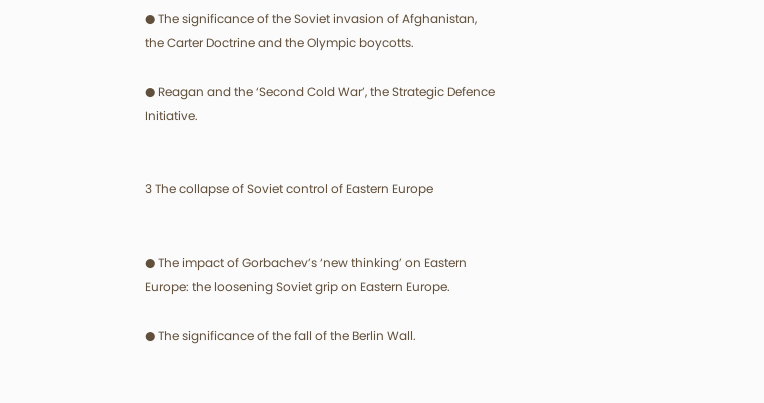● The significance of the Soviet invasion of Afghanistan, the Carter Doctrine and the Olympic boycotts.

● Reagan and the ‘Second Cold War’, the Strategic Defence Initiative.


3 The collapse of Soviet control of Eastern Europe


● The impact of Gorbachev’s ‘new thinking’ on Eastern Europe: the loosening Soviet grip on Eastern Europe.

● The significance of the fall of the Berlin Wall.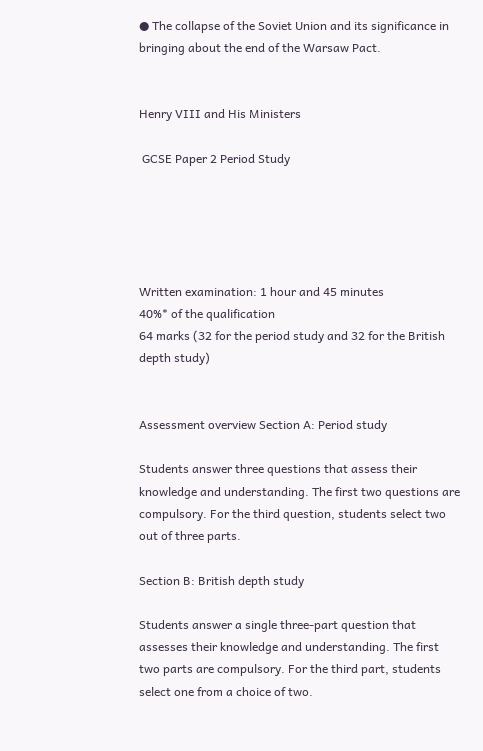● The collapse of the Soviet Union and its significance in bringing about the end of the Warsaw Pact.


Henry VIII and His Ministers

 GCSE Paper 2 Period Study





Written examination: 1 hour and 45 minutes
40%* of the qualification
64 marks (32 for the period study and 32 for the British depth study)


Assessment overview Section A: Period study

Students answer three questions that assess their knowledge and understanding. The first two questions are compulsory. For the third question, students select two out of three parts.

Section B: British depth study

Students answer a single three-part question that assesses their knowledge and understanding. The first two parts are compulsory. For the third part, students select one from a choice of two.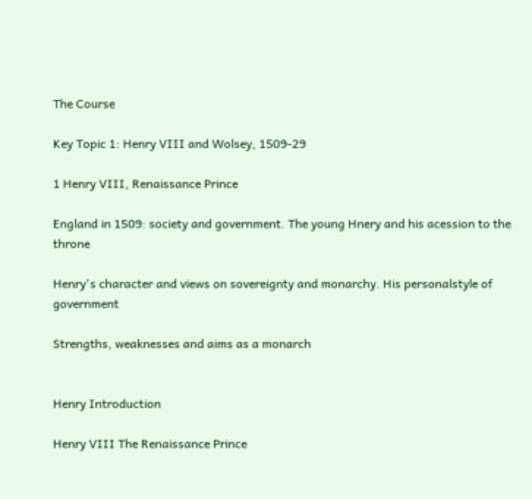The Course

Key Topic 1: Henry VIII and Wolsey, 1509-29

1 Henry VIII, Renaissance Prince

England in 1509: society and government. The young Hnery and his acession to the throne

Henry's character and views on sovereignty and monarchy. His personalstyle of government

Strengths, weaknesses and aims as a monarch


Henry Introduction

Henry VIII The Renaissance Prince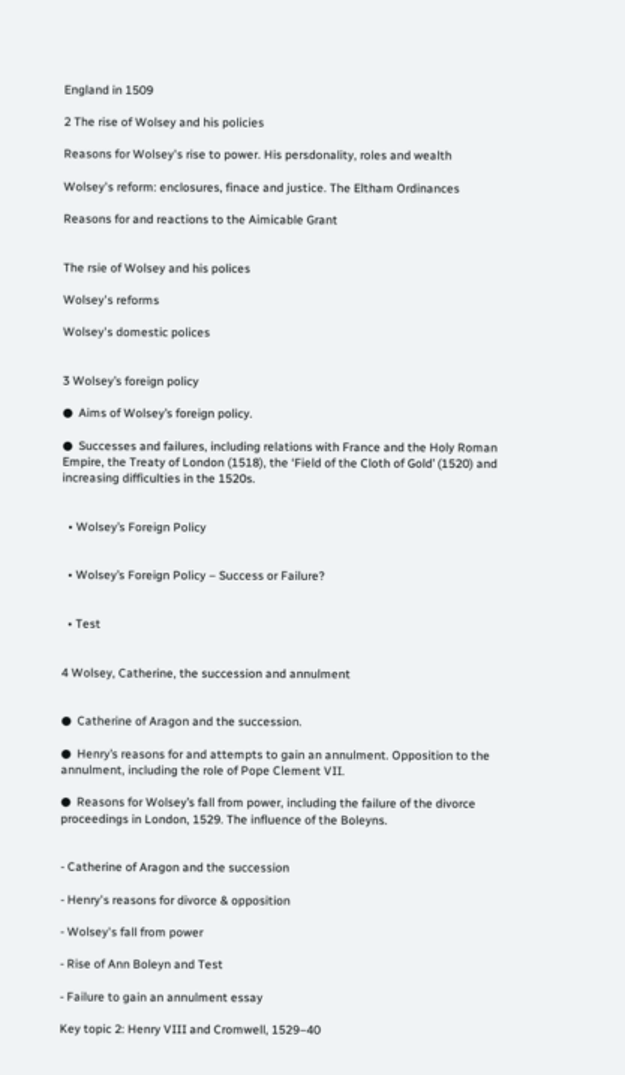England in 1509

2 The rise of Wolsey and his policies

Reasons for Wolsey's rise to power. His persdonality, roles and wealth

Wolsey's reform: enclosures, finace and justice. The Eltham Ordinances

Reasons for and reactions to the Aimicable Grant


The rsie of Wolsey and his polices

Wolsey's reforms

Wolsey's domestic polices


3 Wolsey’s foreign policy

●  Aims of Wolsey’s foreign policy.

●  Successes and failures, including relations with France and the Holy Roman Empire, the Treaty of London (1518), the ‘Field of the Cloth of Gold’ (1520) and increasing difficulties in the 1520s.


  • Wolsey’s Foreign Policy


  • Wolsey’s Foreign Policy – Success or Failure?


  • Test


4 Wolsey, Catherine, the succession and annulment


●  Catherine of Aragon and the succession.

●  Henry’s reasons for and attempts to gain an annulment. Opposition to the annulment, including the role of Pope Clement VII.

●  Reasons for Wolsey’s fall from power, including the failure of the divorce proceedings in London, 1529. The influence of the Boleyns.


- Catherine of Aragon and the succession

- Henry's reasons for divorce & opposition

- Wolsey's fall from power

- Rise of Ann Boleyn and Test

- Failure to gain an annulment essay

Key topic 2: Henry VIII and Cromwell, 1529–40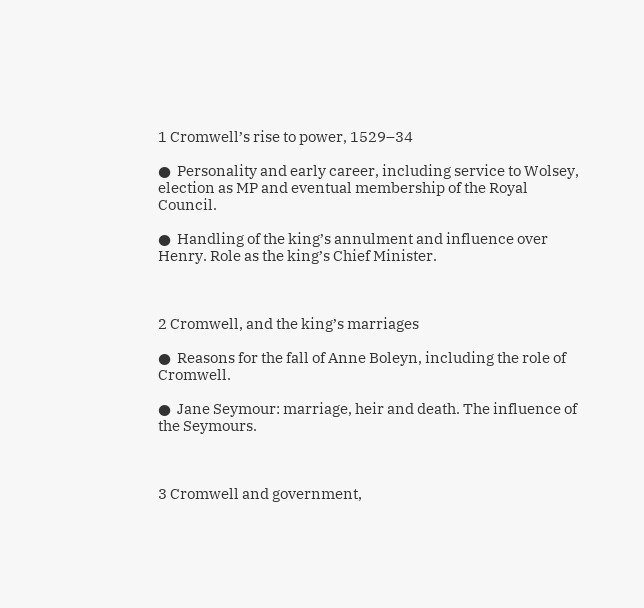1 Cromwell’s rise to power, 1529–34

●  Personality and early career, including service to Wolsey, election as MP and eventual membership of the Royal Council.

●  Handling of the king’s annulment and influence over Henry. Role as the king’s Chief Minister.



2 Cromwell, and the king’s marriages

●  Reasons for the fall of Anne Boleyn, including the role of Cromwell.

●  Jane Seymour: marriage, heir and death. The influence of the Seymours.



3 Cromwell and government,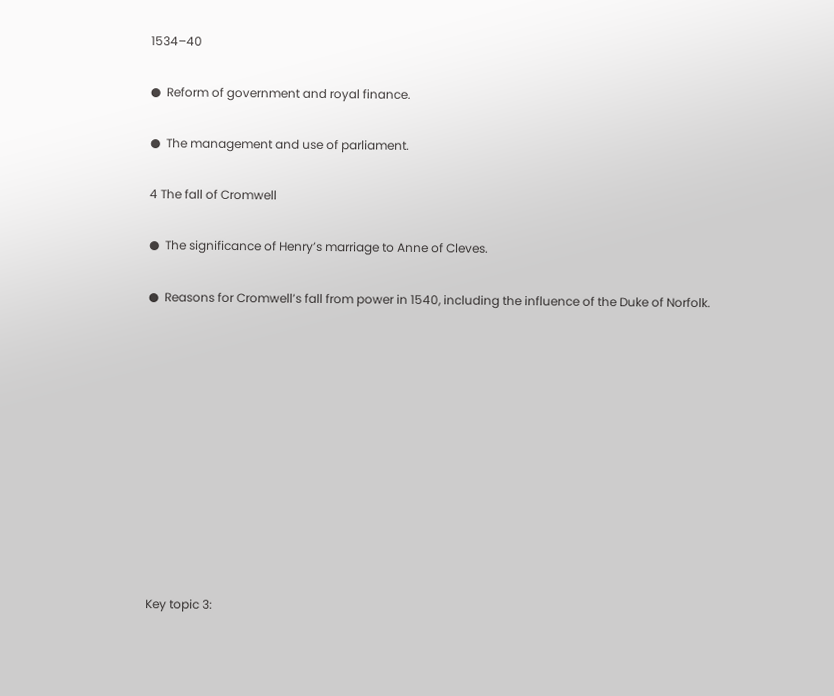1534–40

●  Reform of government and royal finance.

●  The management and use of parliament.

4 The fall of Cromwell

●  The significance of Henry’s marriage to Anne of Cleves.

●  Reasons for Cromwell’s fall from power in 1540, including the influence of the Duke of Norfolk.











Key topic 3: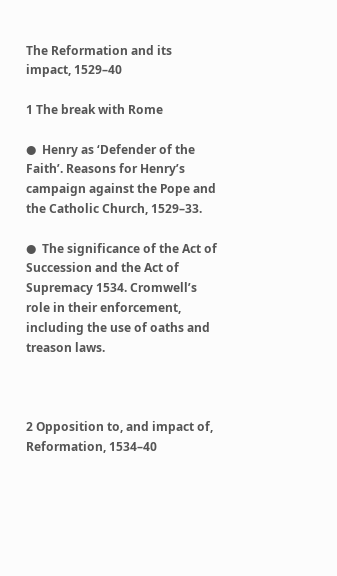The Reformation and its impact, 1529–40

1 The break with Rome

●  Henry as ‘Defender of the Faith’. Reasons for Henry’s campaign against the Pope and the Catholic Church, 1529–33.

●  The significance of the Act of Succession and the Act of Supremacy 1534. Cromwell’s role in their enforcement, including the use of oaths and treason laws.



2 Opposition to, and impact of, Reformation, 1534–40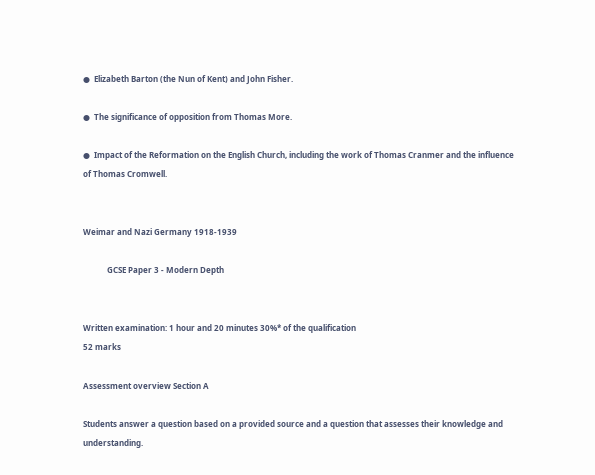●  Elizabeth Barton (the Nun of Kent) and John Fisher.

●  The significance of opposition from Thomas More.

●  Impact of the Reformation on the English Church, including the work of Thomas Cranmer and the influence of Thomas Cromwell.


Weimar and Nazi Germany 1918-1939

            GCSE Paper 3 - Modern Depth


Written examination: 1 hour and 20 minutes 30%* of the qualification
52 marks

Assessment overview Section A

Students answer a question based on a provided source and a question that assesses their knowledge and understanding.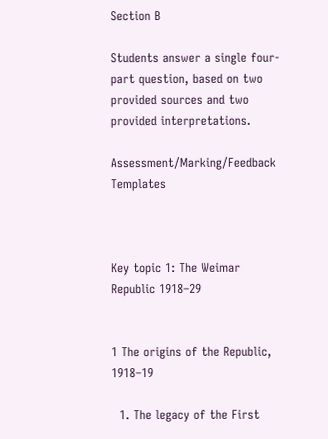Section B

Students answer a single four-part question, based on two provided sources and two provided interpretations.

Assessment/Marking/Feedback Templates



Key topic 1: The Weimar Republic 1918–29


1 The origins of the Republic, 1918–19

  1. The legacy of the First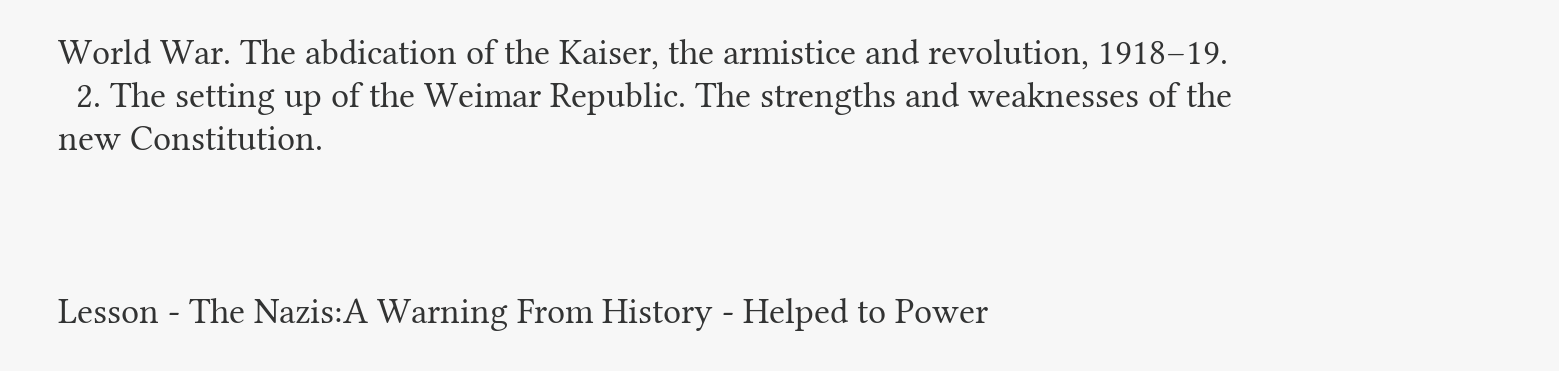World War. The abdication of the Kaiser, the armistice and revolution, 1918–19.
  2. The setting up of the Weimar Republic. The strengths and weaknesses of the new Constitution.



Lesson - The Nazis:A Warning From History - Helped to Power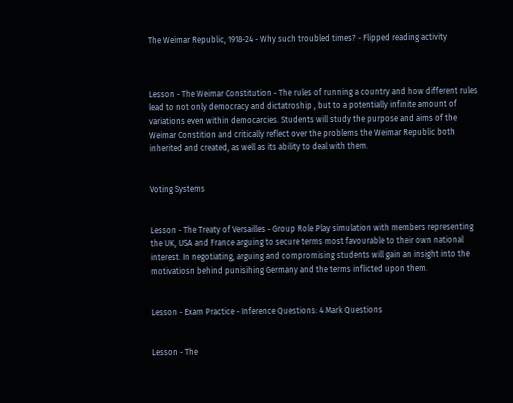The Weimar Republic, 1918-24 - Why such troubled times? - Flipped reading activity



Lesson - The Weimar Constitution - The rules of running a country and how different rules lead to not only democracy and dictatroship , but to a potentially infinite amount of variations even within democarcies. Students will study the purpose and aims of the Weimar Constition and critically reflect over the problems the Weimar Republic both inherited and created, as well as its ability to deal with them.


Voting Systems


Lesson - The Treaty of Versailles - Group Role Play simulation with members representing the UK, USA and France arguing to secure terms most favourable to their own national interest. In negotiating, arguing and compromising students will gain an insight into the motivatiosn behind punisihing Germany and the terms inflicted upon them.


Lesson - Exam Practice - Inference Questions: 4 Mark Questions


Lesson - The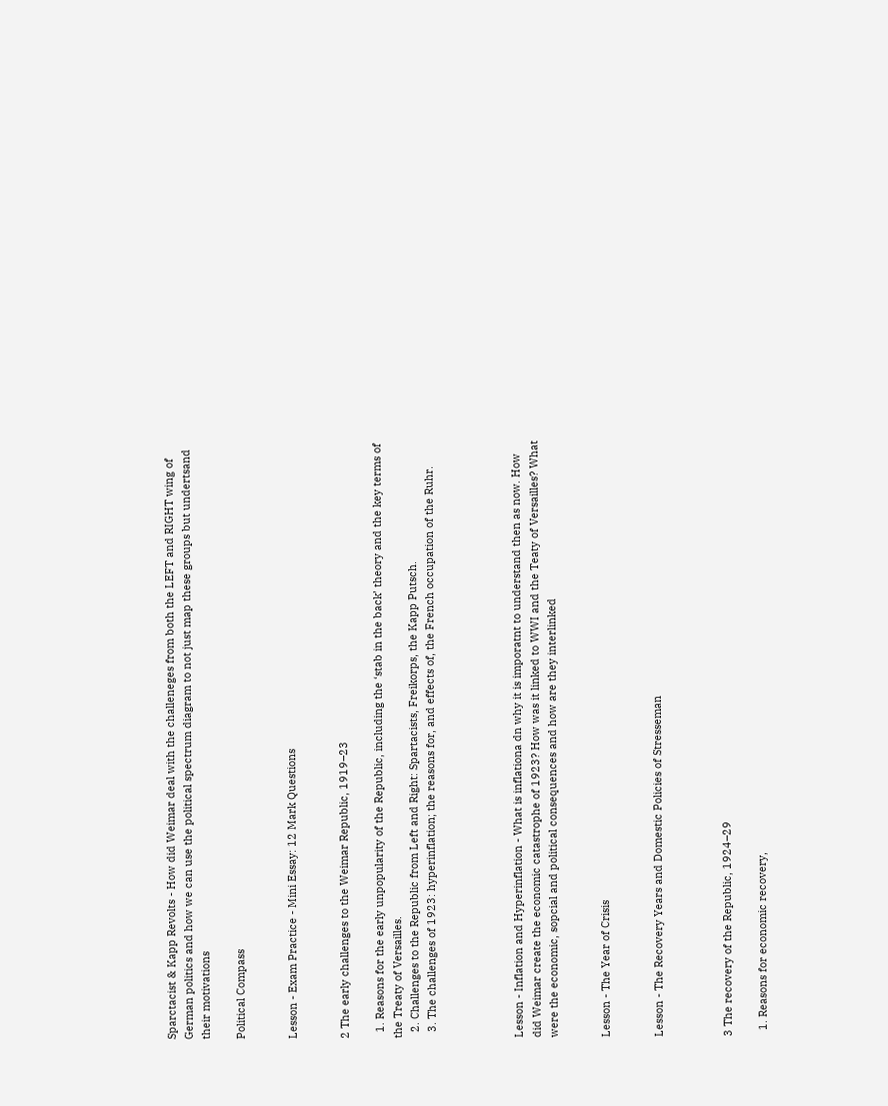Sparctacist & Kapp Revolts - How did Weimar deal with the challeneges from both the LEFT and RIGHT wing of German politics and how we can use the political spectrum diagram to not just map these groups but undertsand their motivations

Political Compass


Lesson - Exam Practice - Mini Essay: 12 Mark Questions


2 The early challenges to the Weimar Republic, 1919–23

  1. Reasons for the early unpopularity of the Republic, including the ‘stab in the back’ theory and the key terms of the Treaty of Versailles.
  2. Challenges to the Republic from Left and Right: Spartacists, Freikorps, the Kapp Putsch.
  3. The challenges of 1923: hyperinflation; the reasons for, and effects of, the French occupation of the Ruhr.




Lesson - Inflation and Hyperinflation - What is inflationa dn why it is imporatnt to understand then as now. How did Weimar create the economic catastrophe of 1923? How was it linked to WWI and the Teaty of Versailles? What were the economic, sopcial and political consequences and how are they interlinked


Lesson - The Year of Crisis


Lesson - The Recovery Years and Domestic Policies of Stresseman



3 The recovery of the Republic, 1924–29

  1. Reasons for economic recovery,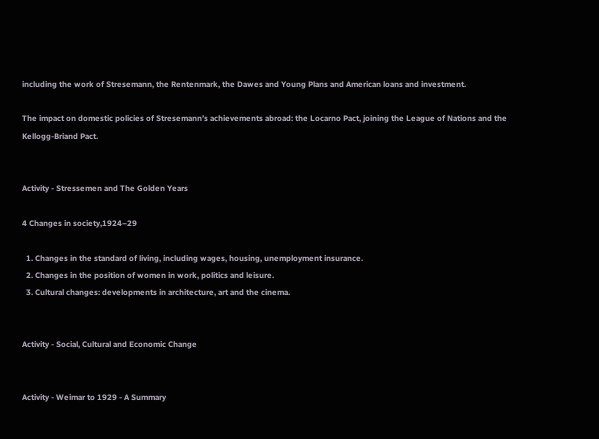including the work of Stresemann, the Rentenmark, the Dawes and Young Plans and American loans and investment.

The impact on domestic policies of Stresemann’s achievements abroad: the Locarno Pact, joining the League of Nations and the Kellogg-Briand Pact.


Activity - Stressemen and The Golden Years

4 Changes in society,1924–29

  1. Changes in the standard of living, including wages, housing, unemployment insurance.
  2. Changes in the position of women in work, politics and leisure.
  3. Cultural changes: developments in architecture, art and the cinema.


Activity - Social, Cultural and Economic Change


Activity - Weimar to 1929 - A Summary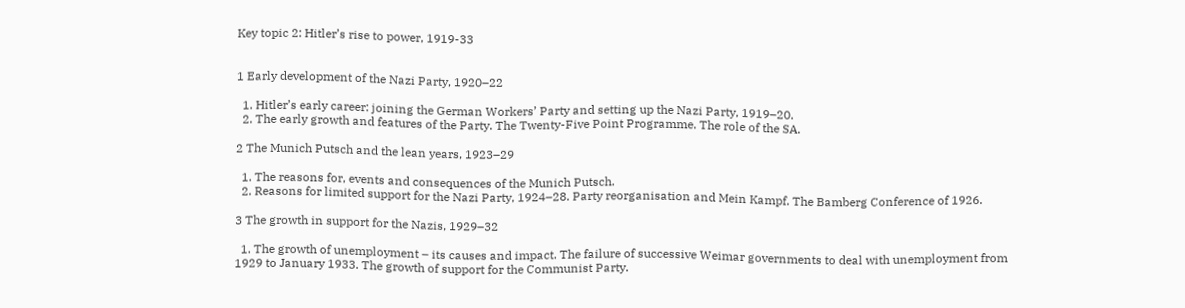Key topic 2: Hitler’s rise to power, 1919-33


1 Early development of the Nazi Party, 1920–22

  1. Hitler’s early career: joining the German Workers’ Party and setting up the Nazi Party, 1919–20.
  2. The early growth and features of the Party. The Twenty-Five Point Programme. The role of the SA.

2 The Munich Putsch and the lean years, 1923–29

  1. The reasons for, events and consequences of the Munich Putsch.
  2. Reasons for limited support for the Nazi Party, 1924–28. Party reorganisation and Mein Kampf. The Bamberg Conference of 1926.

3 The growth in support for the Nazis, 1929–32

  1. The growth of unemployment – its causes and impact. The failure of successive Weimar governments to deal with unemployment from 1929 to January 1933. The growth of support for the Communist Party.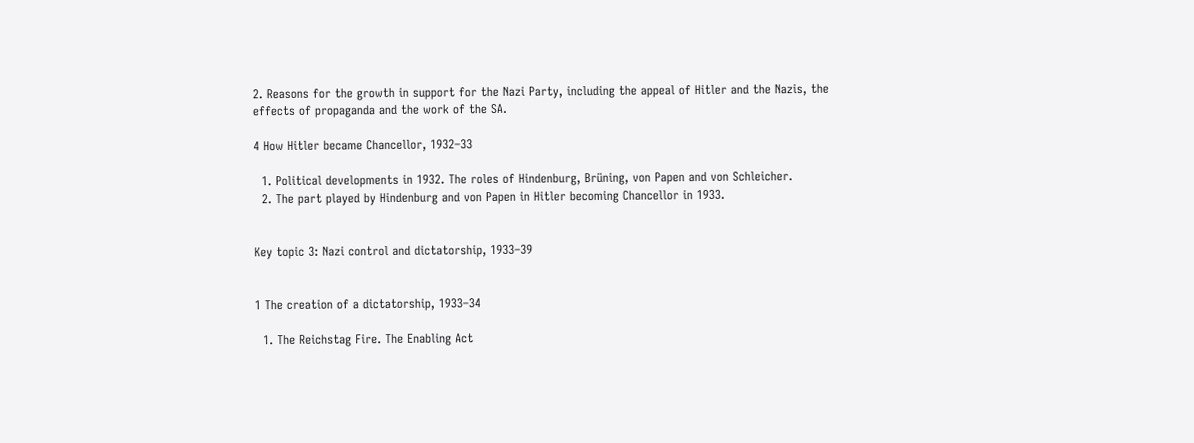2. Reasons for the growth in support for the Nazi Party, including the appeal of Hitler and the Nazis, the effects of propaganda and the work of the SA.

4 How Hitler became Chancellor, 1932–33

  1. Political developments in 1932. The roles of Hindenburg, Brüning, von Papen and von Schleicher.
  2. The part played by Hindenburg and von Papen in Hitler becoming Chancellor in 1933.


Key topic 3: Nazi control and dictatorship, 1933–39


1 The creation of a dictatorship, 1933–34

  1. The Reichstag Fire. The Enabling Act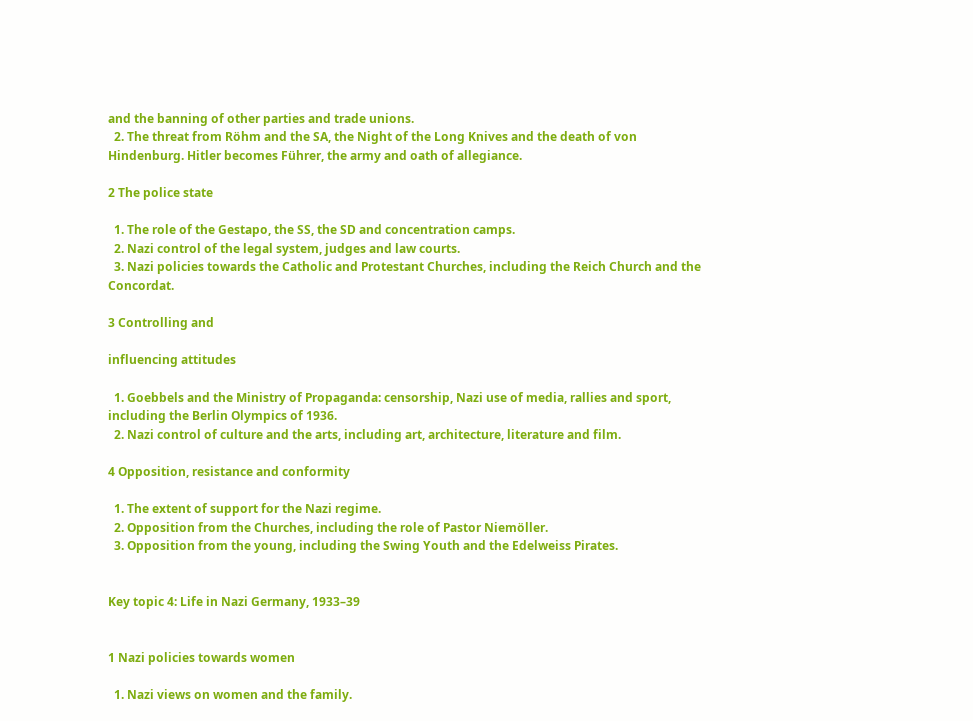and the banning of other parties and trade unions.
  2. The threat from Röhm and the SA, the Night of the Long Knives and the death of von Hindenburg. Hitler becomes Führer, the army and oath of allegiance.

2 The police state

  1. The role of the Gestapo, the SS, the SD and concentration camps.
  2. Nazi control of the legal system, judges and law courts.
  3. Nazi policies towards the Catholic and Protestant Churches, including the Reich Church and the Concordat.

3 Controlling and

influencing attitudes

  1. Goebbels and the Ministry of Propaganda: censorship, Nazi use of media, rallies and sport, including the Berlin Olympics of 1936.
  2. Nazi control of culture and the arts, including art, architecture, literature and film.

4 Opposition, resistance and conformity

  1. The extent of support for the Nazi regime.
  2. Opposition from the Churches, including the role of Pastor Niemöller.
  3. Opposition from the young, including the Swing Youth and the Edelweiss Pirates.


Key topic 4: Life in Nazi Germany, 1933–39


1 Nazi policies towards women

  1. Nazi views on women and the family.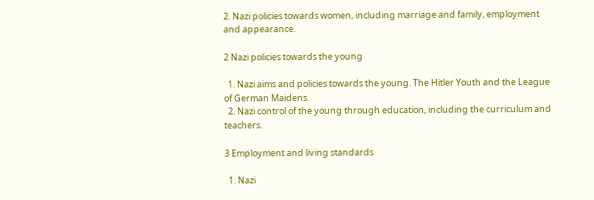2. Nazi policies towards women, including marriage and family, employment and appearance.

2 Nazi policies towards the young

  1. Nazi aims and policies towards the young. The Hitler Youth and the League of German Maidens.
  2. Nazi control of the young through education, including the curriculum and teachers.

3 Employment and living standards

  1. Nazi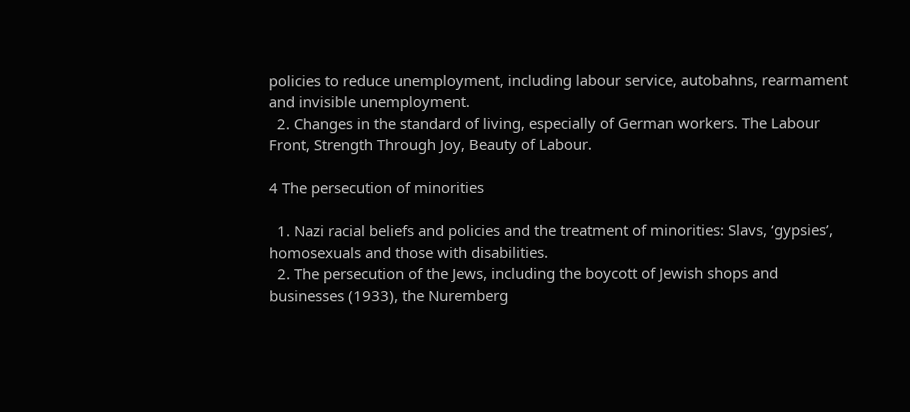policies to reduce unemployment, including labour service, autobahns, rearmament and invisible unemployment.
  2. Changes in the standard of living, especially of German workers. The Labour Front, Strength Through Joy, Beauty of Labour.

4 The persecution of minorities

  1. Nazi racial beliefs and policies and the treatment of minorities: Slavs, ‘gypsies’, homosexuals and those with disabilities.
  2. The persecution of the Jews, including the boycott of Jewish shops and businesses (1933), the Nuremberg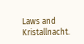Laws and Kristallnacht.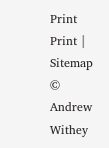Print Print | Sitemap
© Andrew Withey